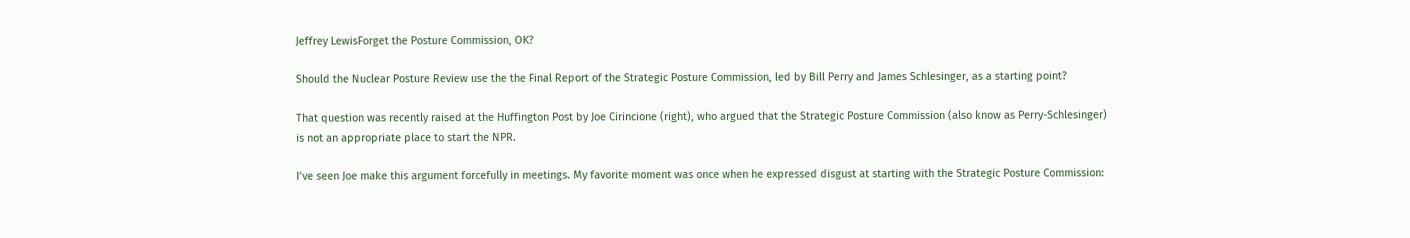Jeffrey LewisForget the Posture Commission, OK?

Should the Nuclear Posture Review use the the Final Report of the Strategic Posture Commission, led by Bill Perry and James Schlesinger, as a starting point?

That question was recently raised at the Huffington Post by Joe Cirincione (right), who argued that the Strategic Posture Commission (also know as Perry-Schlesinger) is not an appropriate place to start the NPR.

I’ve seen Joe make this argument forcefully in meetings. My favorite moment was once when he expressed disgust at starting with the Strategic Posture Commission: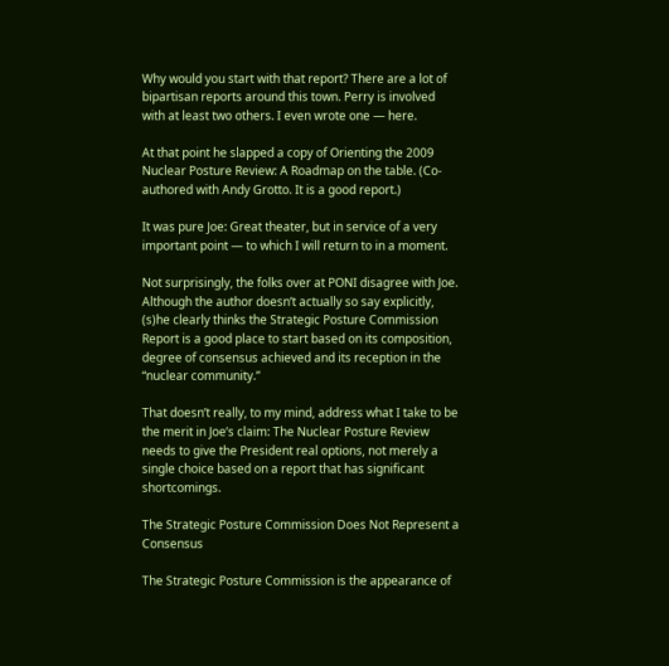Why would you start with that report? There are a lot of bipartisan reports around this town. Perry is involved with at least two others. I even wrote one — here.

At that point he slapped a copy of Orienting the 2009 Nuclear Posture Review: A Roadmap on the table. (Co-authored with Andy Grotto. It is a good report.)

It was pure Joe: Great theater, but in service of a very important point — to which I will return to in a moment.

Not surprisingly, the folks over at PONI disagree with Joe. Although the author doesn’t actually so say explicitly, (s)he clearly thinks the Strategic Posture Commission Report is a good place to start based on its composition, degree of consensus achieved and its reception in the “nuclear community.”

That doesn’t really, to my mind, address what I take to be the merit in Joe’s claim: The Nuclear Posture Review needs to give the President real options, not merely a single choice based on a report that has significant shortcomings.

The Strategic Posture Commission Does Not Represent a Consensus

The Strategic Posture Commission is the appearance of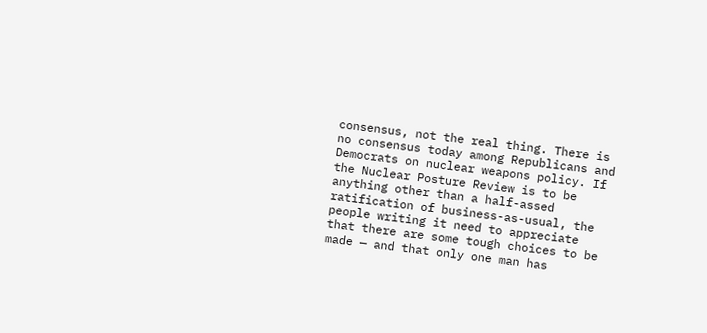consensus, not the real thing. There is no consensus today among Republicans and Democrats on nuclear weapons policy. If the Nuclear Posture Review is to be anything other than a half-assed ratification of business-as-usual, the people writing it need to appreciate that there are some tough choices to be made — and that only one man has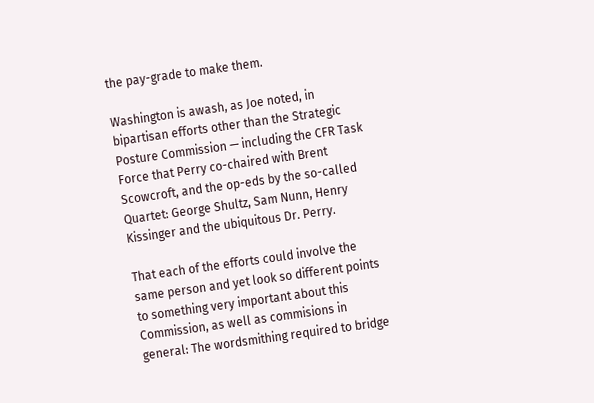the pay-grade to make them.

Washington is awash, as Joe noted, in bipartisan efforts other than the Strategic Posture Commission — including the CFR Task Force that Perry co-chaired with Brent Scowcroft, and the op-eds by the so-called Quartet: George Shultz, Sam Nunn, Henry Kissinger and the ubiquitous Dr. Perry.

That each of the efforts could involve the same person and yet look so different points to something very important about this Commission, as well as commisions in general: The wordsmithing required to bridge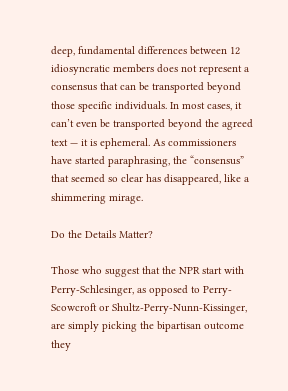deep, fundamental differences between 12 idiosyncratic members does not represent a consensus that can be transported beyond those specific individuals. In most cases, it can’t even be transported beyond the agreed text — it is ephemeral. As commissioners have started paraphrasing, the “consensus” that seemed so clear has disappeared, like a shimmering mirage.

Do the Details Matter?

Those who suggest that the NPR start with Perry-Schlesinger, as opposed to Perry-Scowcroft or Shultz-Perry-Nunn-Kissinger, are simply picking the bipartisan outcome they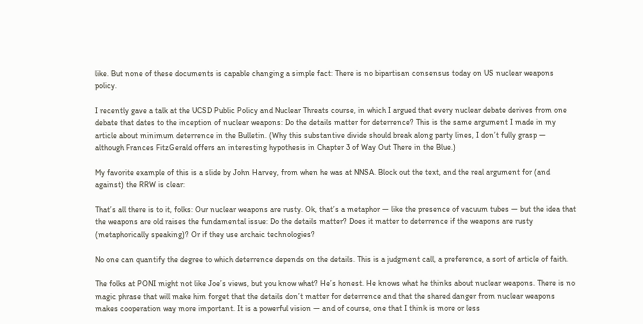like. But none of these documents is capable changing a simple fact: There is no bipartisan consensus today on US nuclear weapons policy.

I recently gave a talk at the UCSD Public Policy and Nuclear Threats course, in which I argued that every nuclear debate derives from one debate that dates to the inception of nuclear weapons: Do the details matter for deterrence? This is the same argument I made in my article about minimum deterrence in the Bulletin. (Why this substantive divide should break along party lines, I don’t fully grasp — although Frances FitzGerald offers an interesting hypothesis in Chapter 3 of Way Out There in the Blue.)

My favorite example of this is a slide by John Harvey, from when he was at NNSA. Block out the text, and the real argument for (and against) the RRW is clear:

That’s all there is to it, folks: Our nuclear weapons are rusty. Ok, that’s a metaphor — like the presence of vacuum tubes — but the idea that the weapons are old raises the fundamental issue: Do the details matter? Does it matter to deterrence if the weapons are rusty (metaphorically speaking)? Or if they use archaic technologies?

No one can quantify the degree to which deterrence depends on the details. This is a judgment call, a preference, a sort of article of faith.

The folks at PONI might not like Joe’s views, but you know what? He’s honest. He knows what he thinks about nuclear weapons. There is no magic phrase that will make him forget that the details don’t matter for deterrence and that the shared danger from nuclear weapons makes cooperation way more important. It is a powerful vision — and of course, one that I think is more or less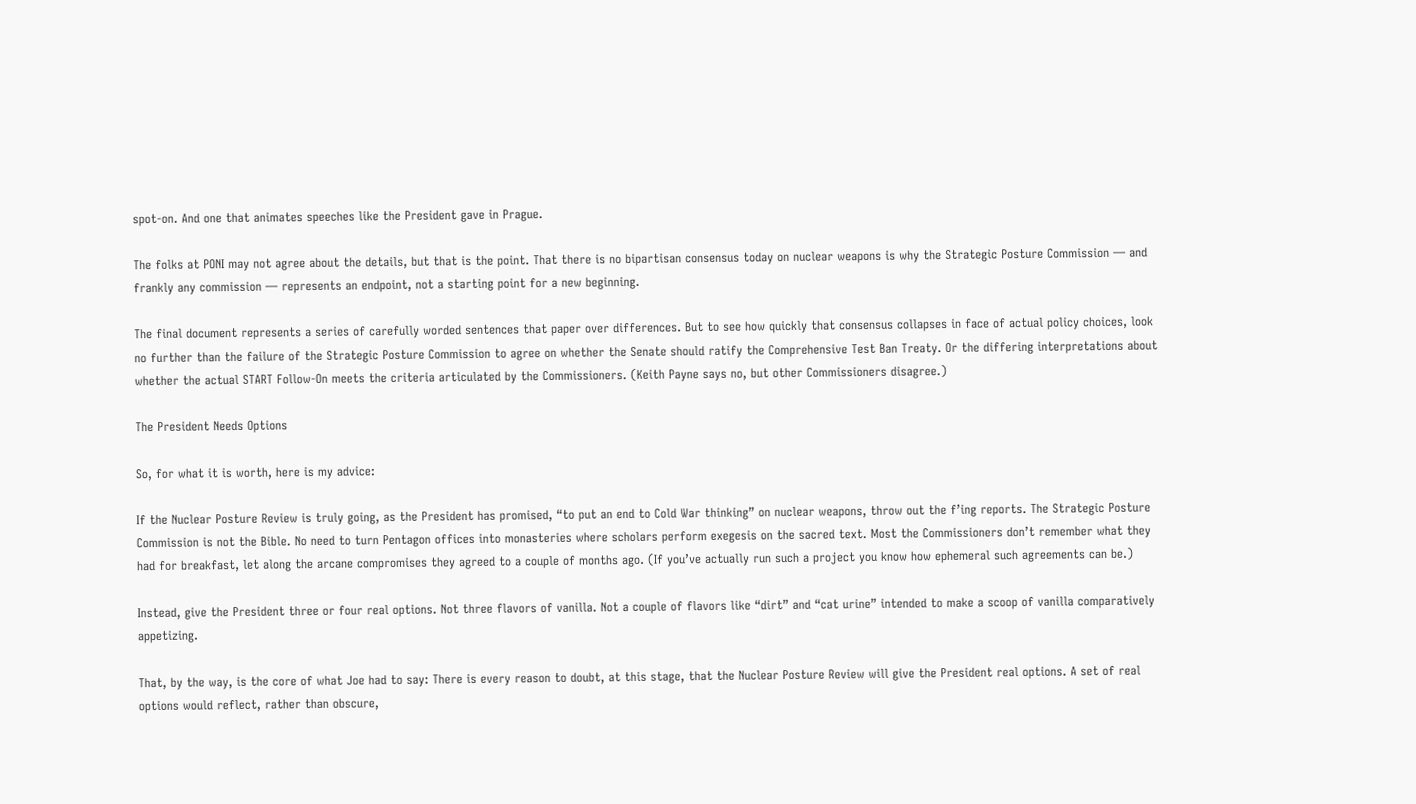spot-on. And one that animates speeches like the President gave in Prague.

The folks at PONI may not agree about the details, but that is the point. That there is no bipartisan consensus today on nuclear weapons is why the Strategic Posture Commission — and frankly any commission — represents an endpoint, not a starting point for a new beginning.

The final document represents a series of carefully worded sentences that paper over differences. But to see how quickly that consensus collapses in face of actual policy choices, look no further than the failure of the Strategic Posture Commission to agree on whether the Senate should ratify the Comprehensive Test Ban Treaty. Or the differing interpretations about whether the actual START Follow-On meets the criteria articulated by the Commissioners. (Keith Payne says no, but other Commissioners disagree.)

The President Needs Options

So, for what it is worth, here is my advice:

If the Nuclear Posture Review is truly going, as the President has promised, “to put an end to Cold War thinking” on nuclear weapons, throw out the f’ing reports. The Strategic Posture Commission is not the Bible. No need to turn Pentagon offices into monasteries where scholars perform exegesis on the sacred text. Most the Commissioners don’t remember what they had for breakfast, let along the arcane compromises they agreed to a couple of months ago. (If you’ve actually run such a project you know how ephemeral such agreements can be.)

Instead, give the President three or four real options. Not three flavors of vanilla. Not a couple of flavors like “dirt” and “cat urine” intended to make a scoop of vanilla comparatively appetizing.

That, by the way, is the core of what Joe had to say: There is every reason to doubt, at this stage, that the Nuclear Posture Review will give the President real options. A set of real options would reflect, rather than obscure,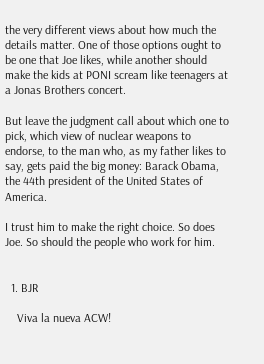the very different views about how much the details matter. One of those options ought to be one that Joe likes, while another should make the kids at PONI scream like teenagers at a Jonas Brothers concert.

But leave the judgment call about which one to pick, which view of nuclear weapons to endorse, to the man who, as my father likes to say, gets paid the big money: Barack Obama, the 44th president of the United States of America.

I trust him to make the right choice. So does Joe. So should the people who work for him.


  1. BJR

    Viva la nueva ACW!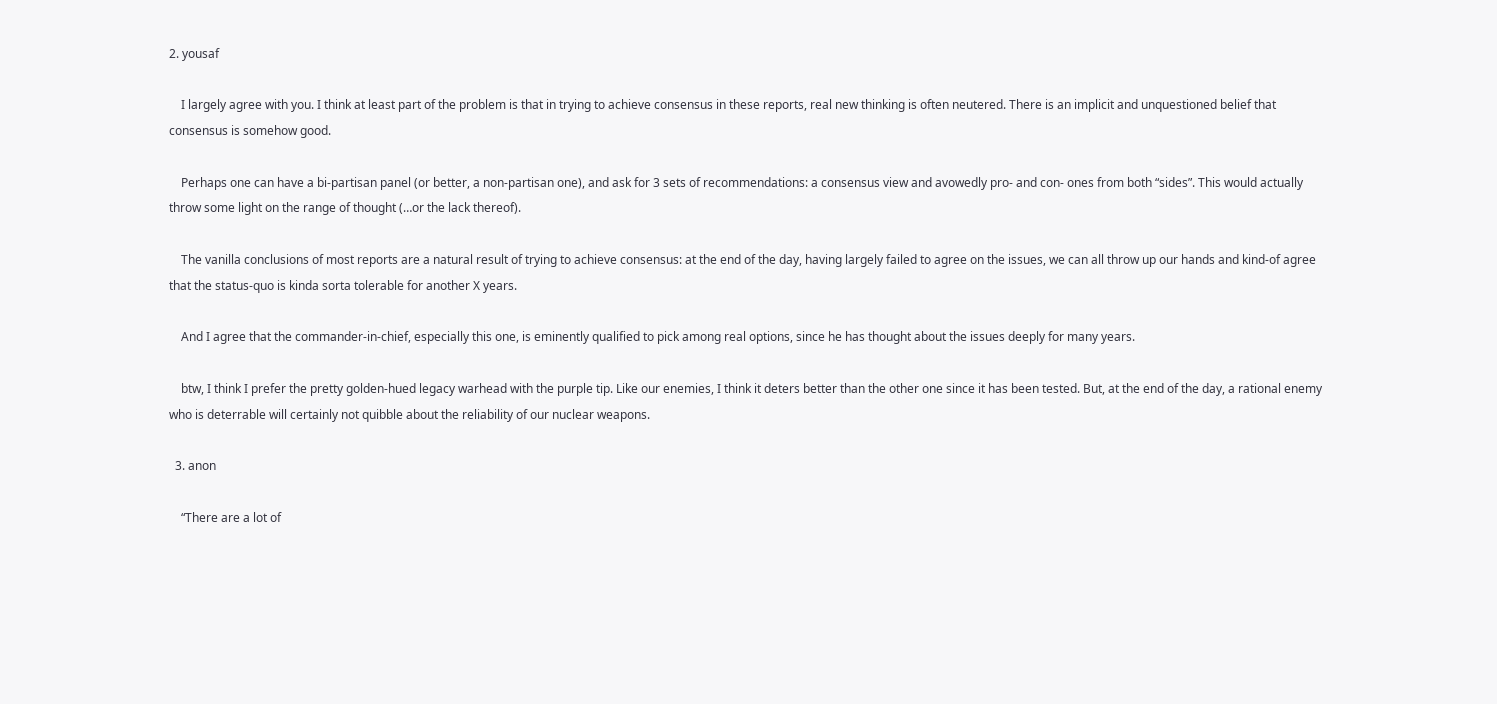2. yousaf

    I largely agree with you. I think at least part of the problem is that in trying to achieve consensus in these reports, real new thinking is often neutered. There is an implicit and unquestioned belief that consensus is somehow good.

    Perhaps one can have a bi-partisan panel (or better, a non-partisan one), and ask for 3 sets of recommendations: a consensus view and avowedly pro- and con- ones from both “sides”. This would actually throw some light on the range of thought (…or the lack thereof).

    The vanilla conclusions of most reports are a natural result of trying to achieve consensus: at the end of the day, having largely failed to agree on the issues, we can all throw up our hands and kind-of agree that the status-quo is kinda sorta tolerable for another X years.

    And I agree that the commander-in-chief, especially this one, is eminently qualified to pick among real options, since he has thought about the issues deeply for many years.

    btw, I think I prefer the pretty golden-hued legacy warhead with the purple tip. Like our enemies, I think it deters better than the other one since it has been tested. But, at the end of the day, a rational enemy who is deterrable will certainly not quibble about the reliability of our nuclear weapons.

  3. anon

    “There are a lot of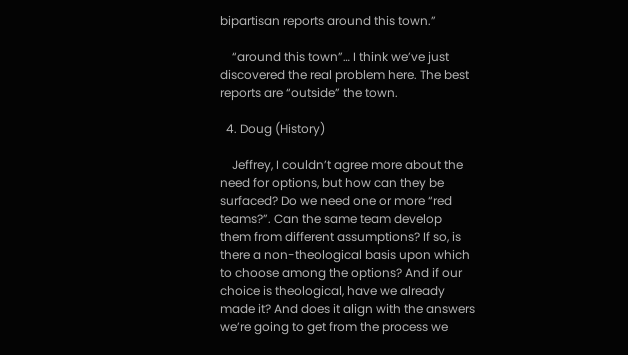bipartisan reports around this town.”

    “around this town”… I think we’ve just discovered the real problem here. The best reports are “outside” the town.

  4. Doug (History)

    Jeffrey, I couldn’t agree more about the need for options, but how can they be surfaced? Do we need one or more “red teams?”. Can the same team develop them from different assumptions? If so, is there a non-theological basis upon which to choose among the options? And if our choice is theological, have we already made it? And does it align with the answers we’re going to get from the process we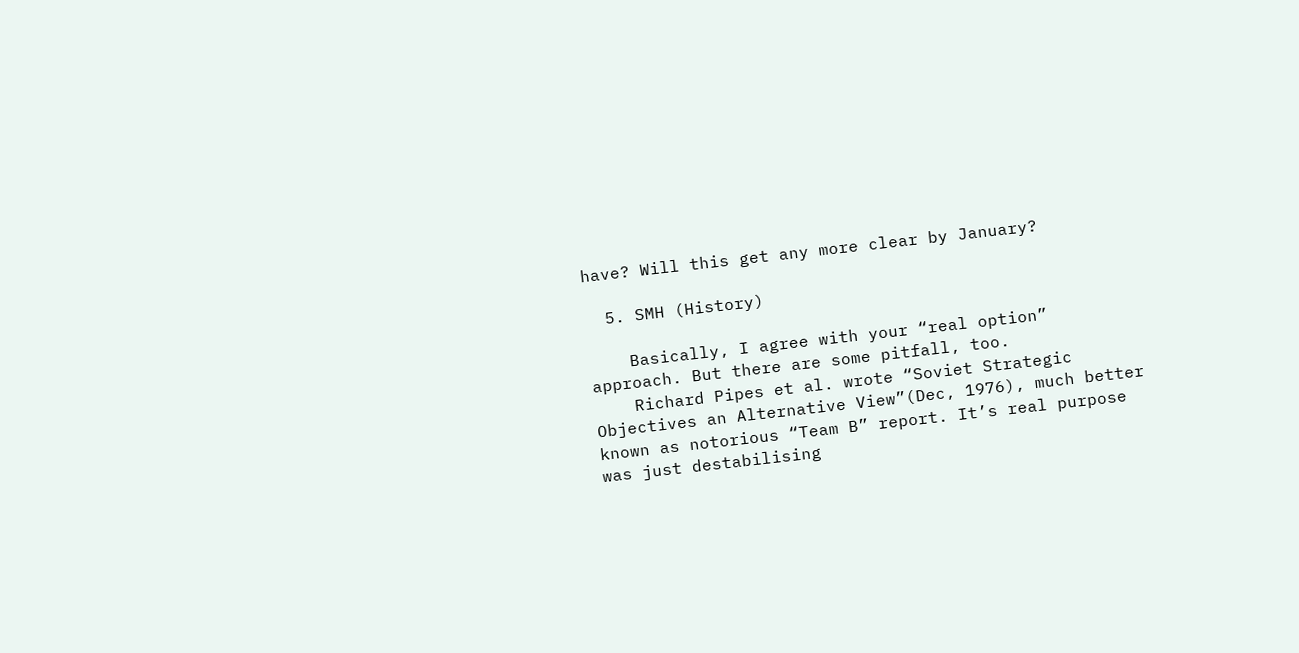have? Will this get any more clear by January?

  5. SMH (History)

    Basically, I agree with your “real option” approach. But there are some pitfall, too.
    Richard Pipes et al. wrote “Soviet Strategic Objectives an Alternative View”(Dec, 1976), much better known as notorious “Team B” report. It’s real purpose was just destabilising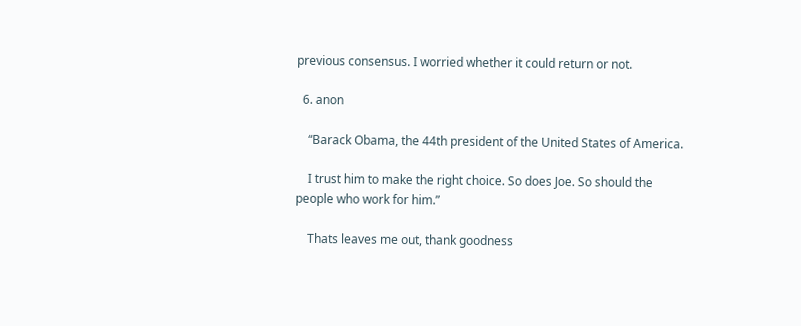previous consensus. I worried whether it could return or not.

  6. anon

    “Barack Obama, the 44th president of the United States of America.

    I trust him to make the right choice. So does Joe. So should the people who work for him.”

    Thats leaves me out, thank goodness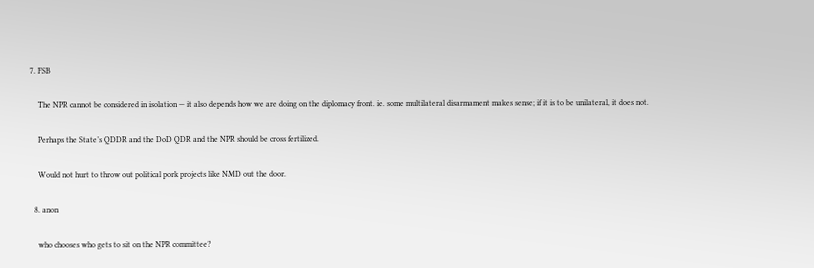7. FSB

    The NPR cannot be considered in isolation — it also depends how we are doing on the diplomacy front. ie. some multilateral disarmament makes sense; if it is to be unilateral, it does not.

    Perhaps the State’s QDDR and the DoD QDR and the NPR should be cross fertilized.

    Would not hurt to throw out political pork projects like NMD out the door.

  8. anon

    who chooses who gets to sit on the NPR committee?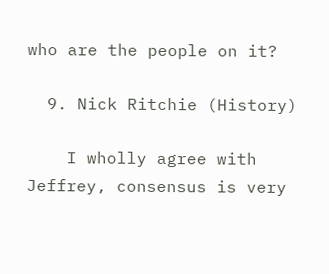who are the people on it?

  9. Nick Ritchie (History)

    I wholly agree with Jeffrey, consensus is very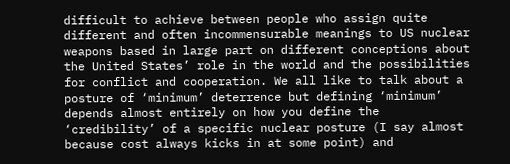difficult to achieve between people who assign quite different and often incommensurable meanings to US nuclear weapons based in large part on different conceptions about the United States’ role in the world and the possibilities for conflict and cooperation. We all like to talk about a posture of ‘minimum’ deterrence but defining ‘minimum’ depends almost entirely on how you define the ‘credibility’ of a specific nuclear posture (I say almost because cost always kicks in at some point) and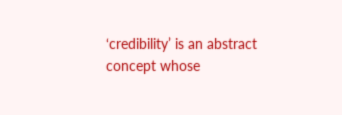‘credibility’ is an abstract concept whose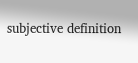subjective definition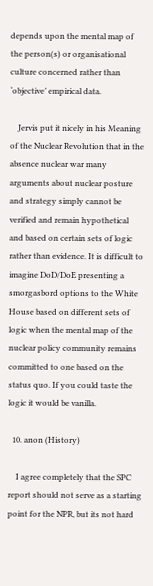depends upon the mental map of the person(s) or organisational culture concerned rather than ‘objective’ empirical data.

    Jervis put it nicely in his Meaning of the Nuclear Revolution that in the absence nuclear war many arguments about nuclear posture and strategy simply cannot be verified and remain hypothetical and based on certain sets of logic rather than evidence. It is difficult to imagine DoD/DoE presenting a smorgasbord options to the White House based on different sets of logic when the mental map of the nuclear policy community remains committed to one based on the status quo. If you could taste the logic it would be vanilla.

  10. anon (History)

    I agree completely that the SPC report should not serve as a starting point for the NPR, but its not hard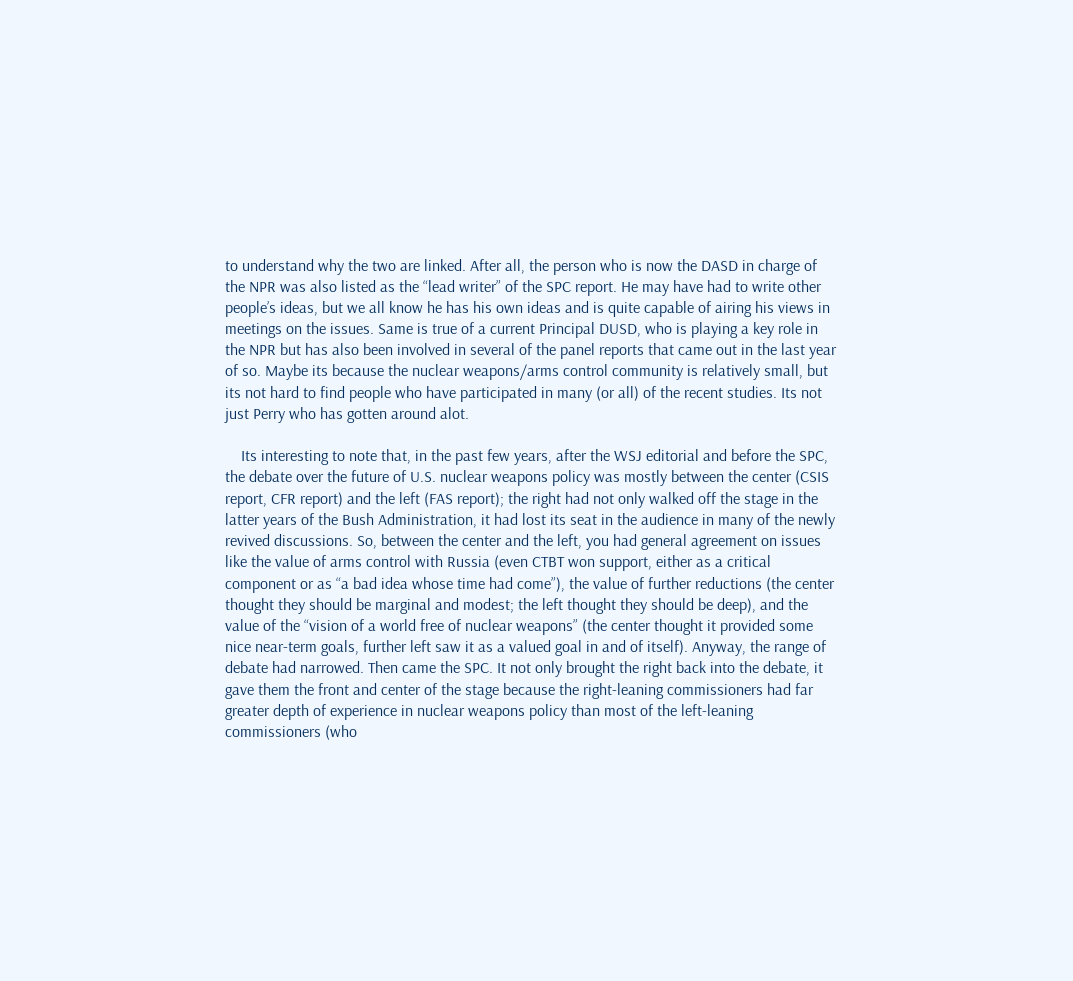to understand why the two are linked. After all, the person who is now the DASD in charge of the NPR was also listed as the “lead writer” of the SPC report. He may have had to write other people’s ideas, but we all know he has his own ideas and is quite capable of airing his views in meetings on the issues. Same is true of a current Principal DUSD, who is playing a key role in the NPR but has also been involved in several of the panel reports that came out in the last year of so. Maybe its because the nuclear weapons/arms control community is relatively small, but its not hard to find people who have participated in many (or all) of the recent studies. Its not just Perry who has gotten around alot.

    Its interesting to note that, in the past few years, after the WSJ editorial and before the SPC, the debate over the future of U.S. nuclear weapons policy was mostly between the center (CSIS report, CFR report) and the left (FAS report); the right had not only walked off the stage in the latter years of the Bush Administration, it had lost its seat in the audience in many of the newly revived discussions. So, between the center and the left, you had general agreement on issues like the value of arms control with Russia (even CTBT won support, either as a critical component or as “a bad idea whose time had come”), the value of further reductions (the center thought they should be marginal and modest; the left thought they should be deep), and the value of the “vision of a world free of nuclear weapons” (the center thought it provided some nice near-term goals, further left saw it as a valued goal in and of itself). Anyway, the range of debate had narrowed. Then came the SPC. It not only brought the right back into the debate, it gave them the front and center of the stage because the right-leaning commissioners had far greater depth of experience in nuclear weapons policy than most of the left-leaning commissioners (who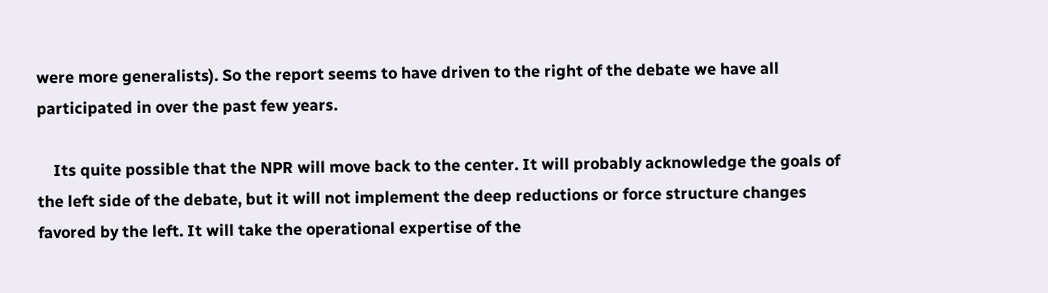were more generalists). So the report seems to have driven to the right of the debate we have all participated in over the past few years.

    Its quite possible that the NPR will move back to the center. It will probably acknowledge the goals of the left side of the debate, but it will not implement the deep reductions or force structure changes favored by the left. It will take the operational expertise of the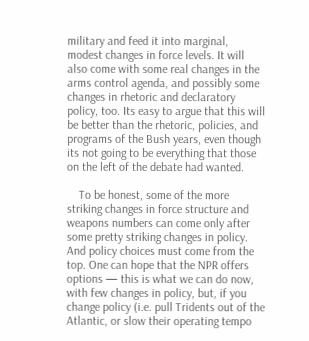military and feed it into marginal, modest changes in force levels. It will also come with some real changes in the arms control agenda, and possibly some changes in rhetoric and declaratory policy, too. Its easy to argue that this will be better than the rhetoric, policies, and programs of the Bush years, even though its not going to be everything that those on the left of the debate had wanted.

    To be honest, some of the more striking changes in force structure and weapons numbers can come only after some pretty striking changes in policy. And policy choices must come from the top. One can hope that the NPR offers options — this is what we can do now, with few changes in policy, but, if you change policy (i.e. pull Tridents out of the Atlantic, or slow their operating tempo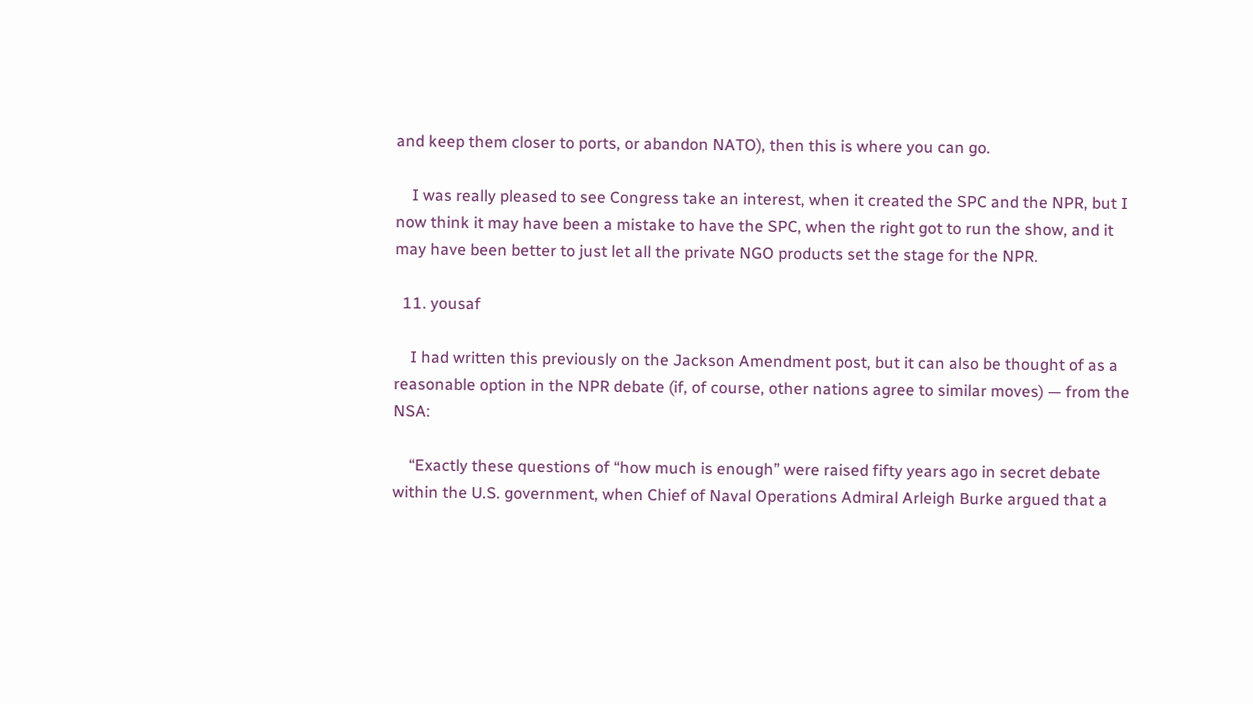and keep them closer to ports, or abandon NATO), then this is where you can go.

    I was really pleased to see Congress take an interest, when it created the SPC and the NPR, but I now think it may have been a mistake to have the SPC, when the right got to run the show, and it may have been better to just let all the private NGO products set the stage for the NPR.

  11. yousaf

    I had written this previously on the Jackson Amendment post, but it can also be thought of as a reasonable option in the NPR debate (if, of course, other nations agree to similar moves) — from the NSA:

    “Exactly these questions of “how much is enough” were raised fifty years ago in secret debate within the U.S. government, when Chief of Naval Operations Admiral Arleigh Burke argued that a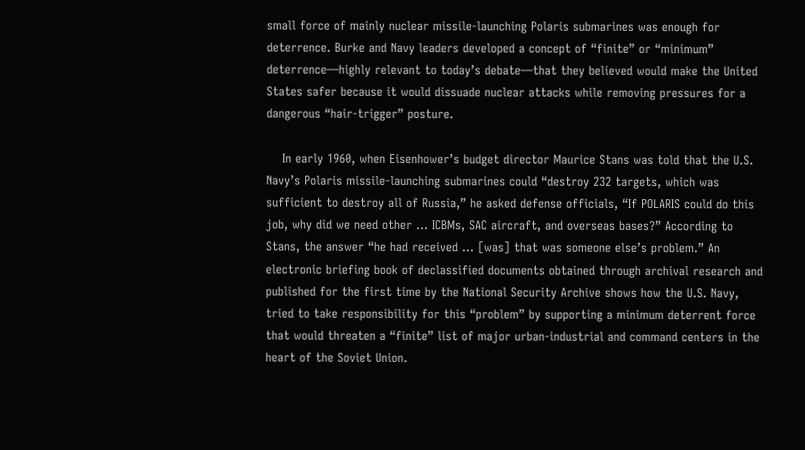small force of mainly nuclear missile-launching Polaris submarines was enough for deterrence. Burke and Navy leaders developed a concept of “finite” or “minimum” deterrence—highly relevant to today’s debate—that they believed would make the United States safer because it would dissuade nuclear attacks while removing pressures for a dangerous “hair-trigger” posture.

    In early 1960, when Eisenhower’s budget director Maurice Stans was told that the U.S. Navy’s Polaris missile-launching submarines could “destroy 232 targets, which was sufficient to destroy all of Russia,” he asked defense officials, “If POLARIS could do this job, why did we need other … ICBMs, SAC aircraft, and overseas bases?” According to Stans, the answer “he had received … [was] that was someone else’s problem.” An electronic briefing book of declassified documents obtained through archival research and published for the first time by the National Security Archive shows how the U.S. Navy, tried to take responsibility for this “problem” by supporting a minimum deterrent force that would threaten a “finite” list of major urban-industrial and command centers in the heart of the Soviet Union.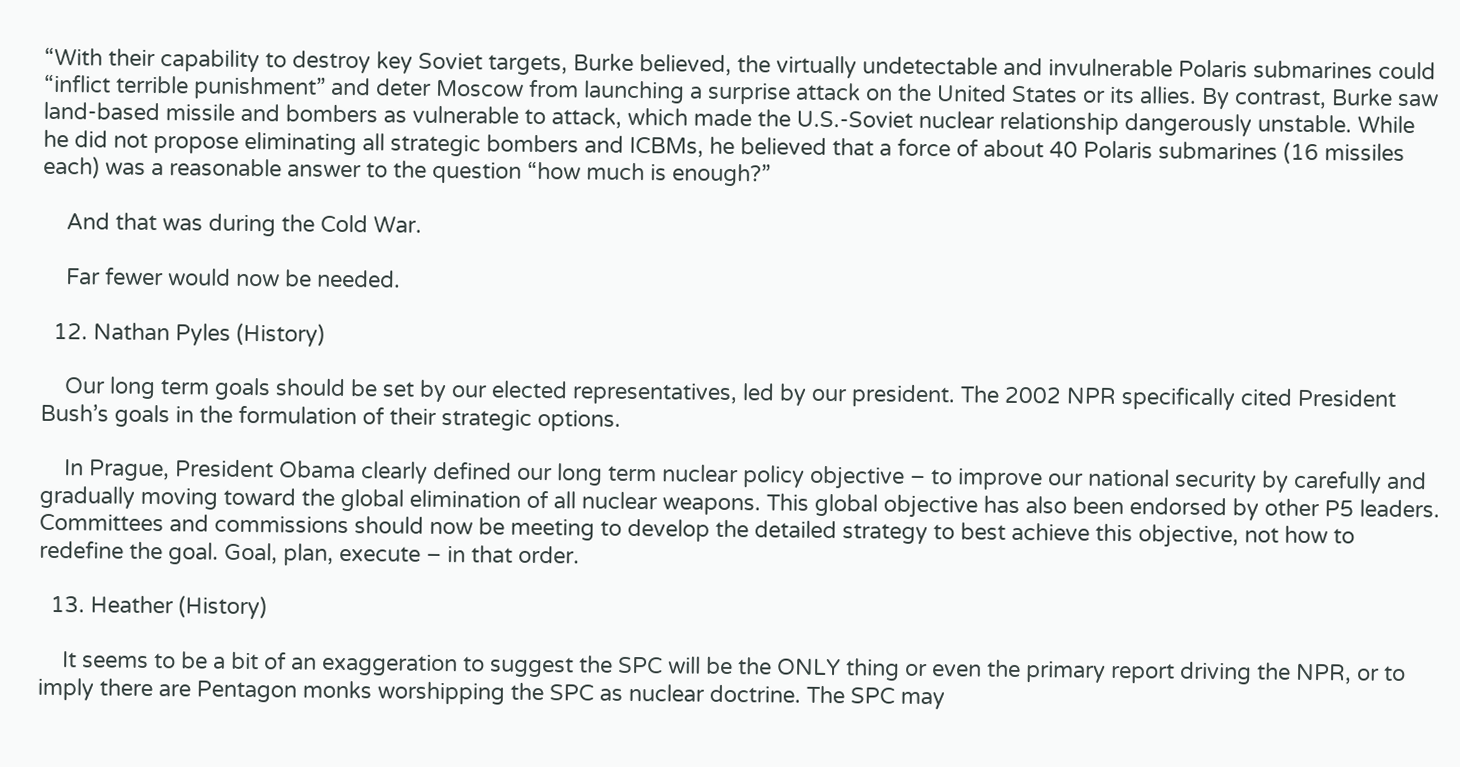“With their capability to destroy key Soviet targets, Burke believed, the virtually undetectable and invulnerable Polaris submarines could “inflict terrible punishment” and deter Moscow from launching a surprise attack on the United States or its allies. By contrast, Burke saw land-based missile and bombers as vulnerable to attack, which made the U.S.-Soviet nuclear relationship dangerously unstable. While he did not propose eliminating all strategic bombers and ICBMs, he believed that a force of about 40 Polaris submarines (16 missiles each) was a reasonable answer to the question “how much is enough?”

    And that was during the Cold War.

    Far fewer would now be needed.

  12. Nathan Pyles (History)

    Our long term goals should be set by our elected representatives, led by our president. The 2002 NPR specifically cited President Bush’s goals in the formulation of their strategic options.

    In Prague, President Obama clearly defined our long term nuclear policy objective – to improve our national security by carefully and gradually moving toward the global elimination of all nuclear weapons. This global objective has also been endorsed by other P5 leaders. Committees and commissions should now be meeting to develop the detailed strategy to best achieve this objective, not how to redefine the goal. Goal, plan, execute – in that order.

  13. Heather (History)

    It seems to be a bit of an exaggeration to suggest the SPC will be the ONLY thing or even the primary report driving the NPR, or to imply there are Pentagon monks worshipping the SPC as nuclear doctrine. The SPC may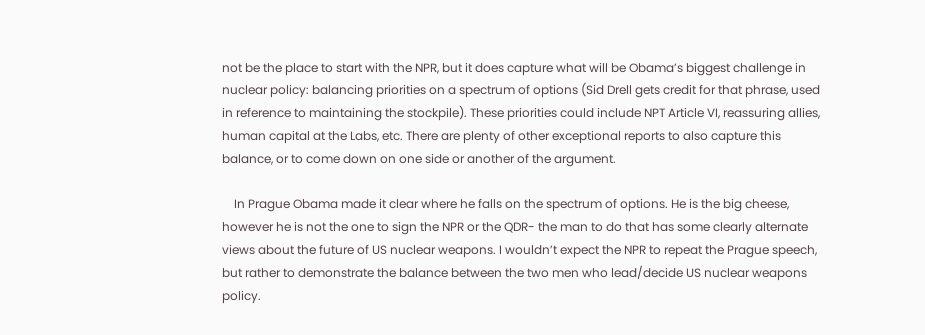not be the place to start with the NPR, but it does capture what will be Obama’s biggest challenge in nuclear policy: balancing priorities on a spectrum of options (Sid Drell gets credit for that phrase, used in reference to maintaining the stockpile). These priorities could include NPT Article VI, reassuring allies, human capital at the Labs, etc. There are plenty of other exceptional reports to also capture this balance, or to come down on one side or another of the argument.

    In Prague Obama made it clear where he falls on the spectrum of options. He is the big cheese, however he is not the one to sign the NPR or the QDR- the man to do that has some clearly alternate views about the future of US nuclear weapons. I wouldn’t expect the NPR to repeat the Prague speech, but rather to demonstrate the balance between the two men who lead/decide US nuclear weapons policy.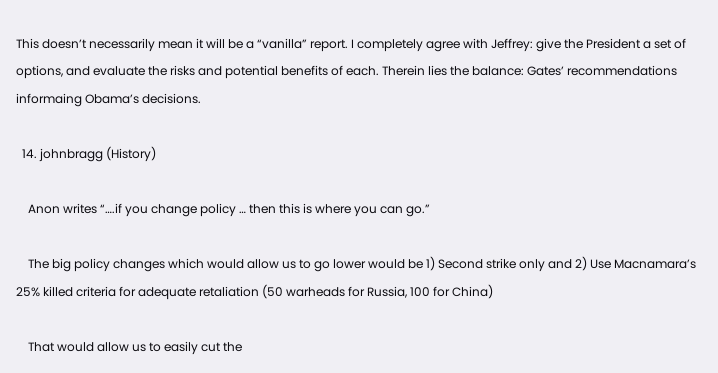This doesn’t necessarily mean it will be a “vanilla” report. I completely agree with Jeffrey: give the President a set of options, and evaluate the risks and potential benefits of each. Therein lies the balance: Gates’ recommendations informaing Obama’s decisions.

  14. johnbragg (History)

    Anon writes “….if you change policy … then this is where you can go.”

    The big policy changes which would allow us to go lower would be 1) Second strike only and 2) Use Macnamara’s 25% killed criteria for adequate retaliation (50 warheads for Russia, 100 for China)

    That would allow us to easily cut the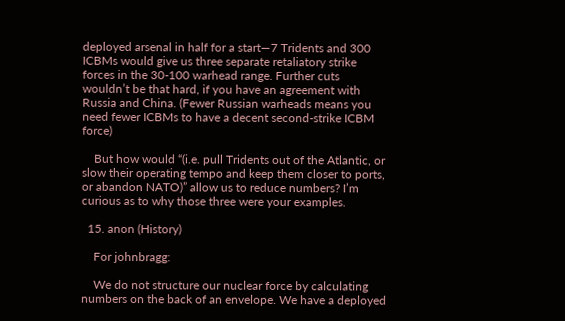deployed arsenal in half for a start—7 Tridents and 300 ICBMs would give us three separate retaliatory strike forces in the 30-100 warhead range. Further cuts wouldn’t be that hard, if you have an agreement with Russia and China. (Fewer Russian warheads means you need fewer ICBMs to have a decent second-strike ICBM force)

    But how would “(i.e. pull Tridents out of the Atlantic, or slow their operating tempo and keep them closer to ports, or abandon NATO)” allow us to reduce numbers? I’m curious as to why those three were your examples.

  15. anon (History)

    For johnbragg:

    We do not structure our nuclear force by calculating numbers on the back of an envelope. We have a deployed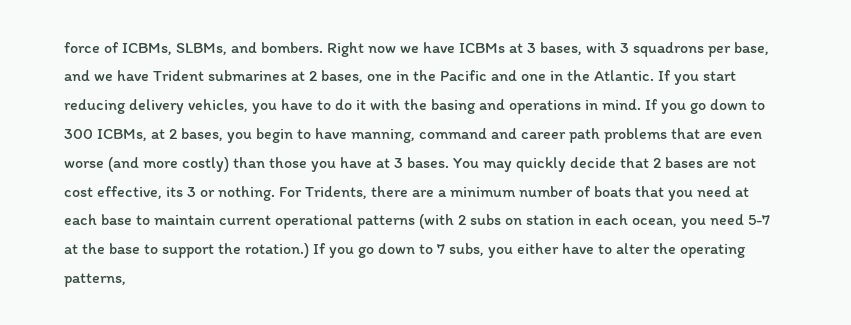force of ICBMs, SLBMs, and bombers. Right now we have ICBMs at 3 bases, with 3 squadrons per base, and we have Trident submarines at 2 bases, one in the Pacific and one in the Atlantic. If you start reducing delivery vehicles, you have to do it with the basing and operations in mind. If you go down to 300 ICBMs, at 2 bases, you begin to have manning, command and career path problems that are even worse (and more costly) than those you have at 3 bases. You may quickly decide that 2 bases are not cost effective, its 3 or nothing. For Tridents, there are a minimum number of boats that you need at each base to maintain current operational patterns (with 2 subs on station in each ocean, you need 5-7 at the base to support the rotation.) If you go down to 7 subs, you either have to alter the operating patterns,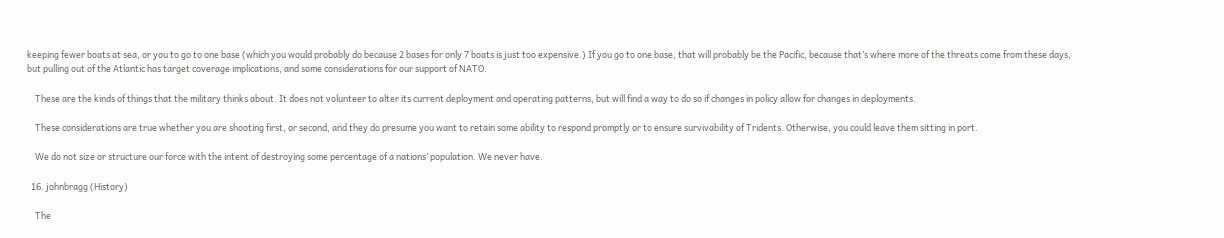keeping fewer boats at sea, or you to go to one base (which you would probably do because 2 bases for only 7 boats is just too expensive.) If you go to one base, that will probably be the Pacific, because that’s where more of the threats come from these days, but pulling out of the Atlantic has target coverage implications, and some considerations for our support of NATO.

    These are the kinds of things that the military thinks about. It does not volunteer to alter its current deployment and operating patterns, but will find a way to do so if changes in policy allow for changes in deployments.

    These considerations are true whether you are shooting first, or second, and they do presume you want to retain some ability to respond promptly or to ensure survivability of Tridents. Otherwise, you could leave them sitting in port.

    We do not size or structure our force with the intent of destroying some percentage of a nations’ population. We never have.

  16. johnbragg (History)

    The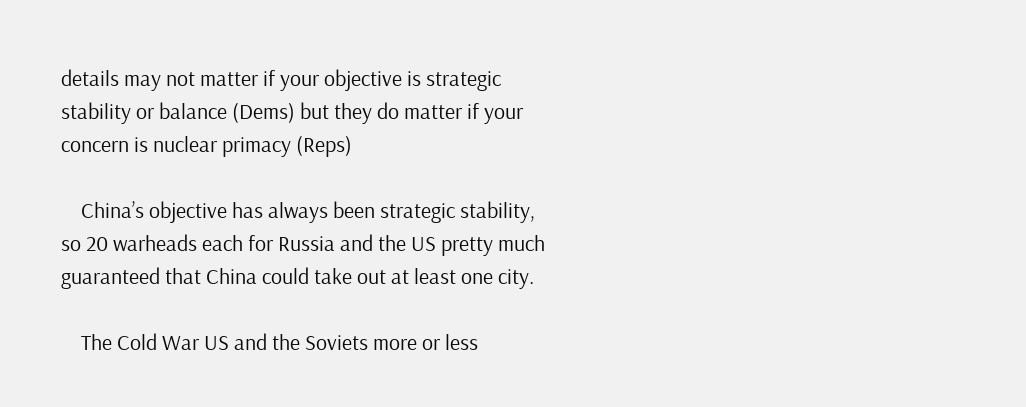details may not matter if your objective is strategic stability or balance (Dems) but they do matter if your concern is nuclear primacy (Reps)

    China’s objective has always been strategic stability, so 20 warheads each for Russia and the US pretty much guaranteed that China could take out at least one city.

    The Cold War US and the Soviets more or less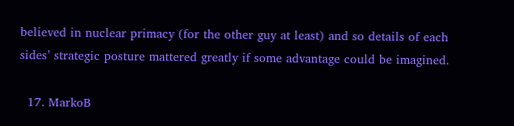believed in nuclear primacy (for the other guy at least) and so details of each sides’ strategic posture mattered greatly if some advantage could be imagined.

  17. MarkoB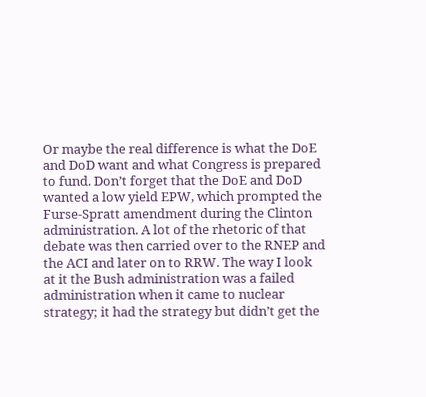Or maybe the real difference is what the DoE and DoD want and what Congress is prepared to fund. Don’t forget that the DoE and DoD wanted a low yield EPW, which prompted the Furse-Spratt amendment during the Clinton administration. A lot of the rhetoric of that debate was then carried over to the RNEP and the ACI and later on to RRW. The way I look at it the Bush administration was a failed administration when it came to nuclear strategy; it had the strategy but didn’t get the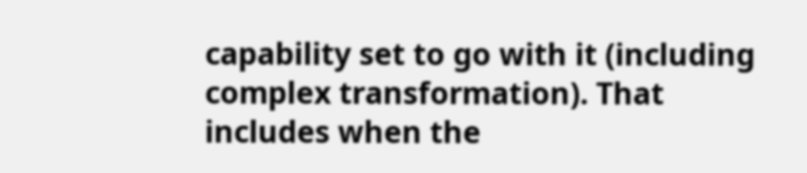capability set to go with it (including complex transformation). That includes when the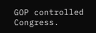GOP controlled Congress.